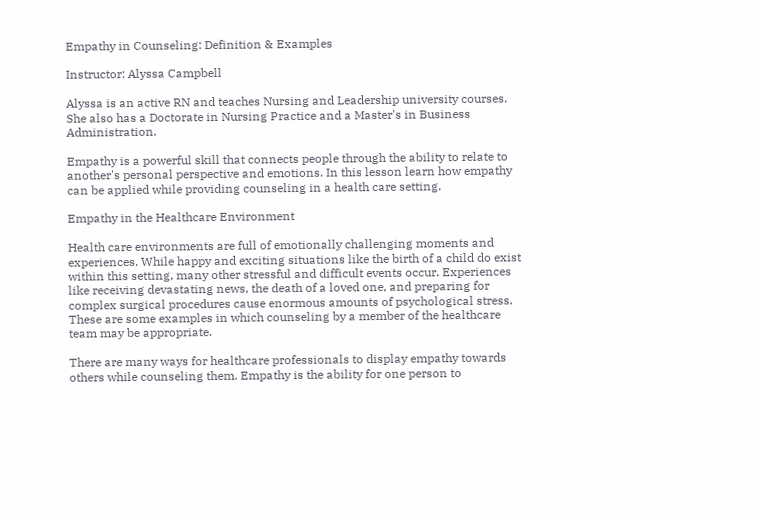Empathy in Counseling: Definition & Examples

Instructor: Alyssa Campbell

Alyssa is an active RN and teaches Nursing and Leadership university courses. She also has a Doctorate in Nursing Practice and a Master's in Business Administration.

Empathy is a powerful skill that connects people through the ability to relate to another's personal perspective and emotions. In this lesson learn how empathy can be applied while providing counseling in a health care setting.

Empathy in the Healthcare Environment

Health care environments are full of emotionally challenging moments and experiences. While happy and exciting situations like the birth of a child do exist within this setting, many other stressful and difficult events occur. Experiences like receiving devastating news, the death of a loved one, and preparing for complex surgical procedures cause enormous amounts of psychological stress. These are some examples in which counseling by a member of the healthcare team may be appropriate.

There are many ways for healthcare professionals to display empathy towards others while counseling them. Empathy is the ability for one person to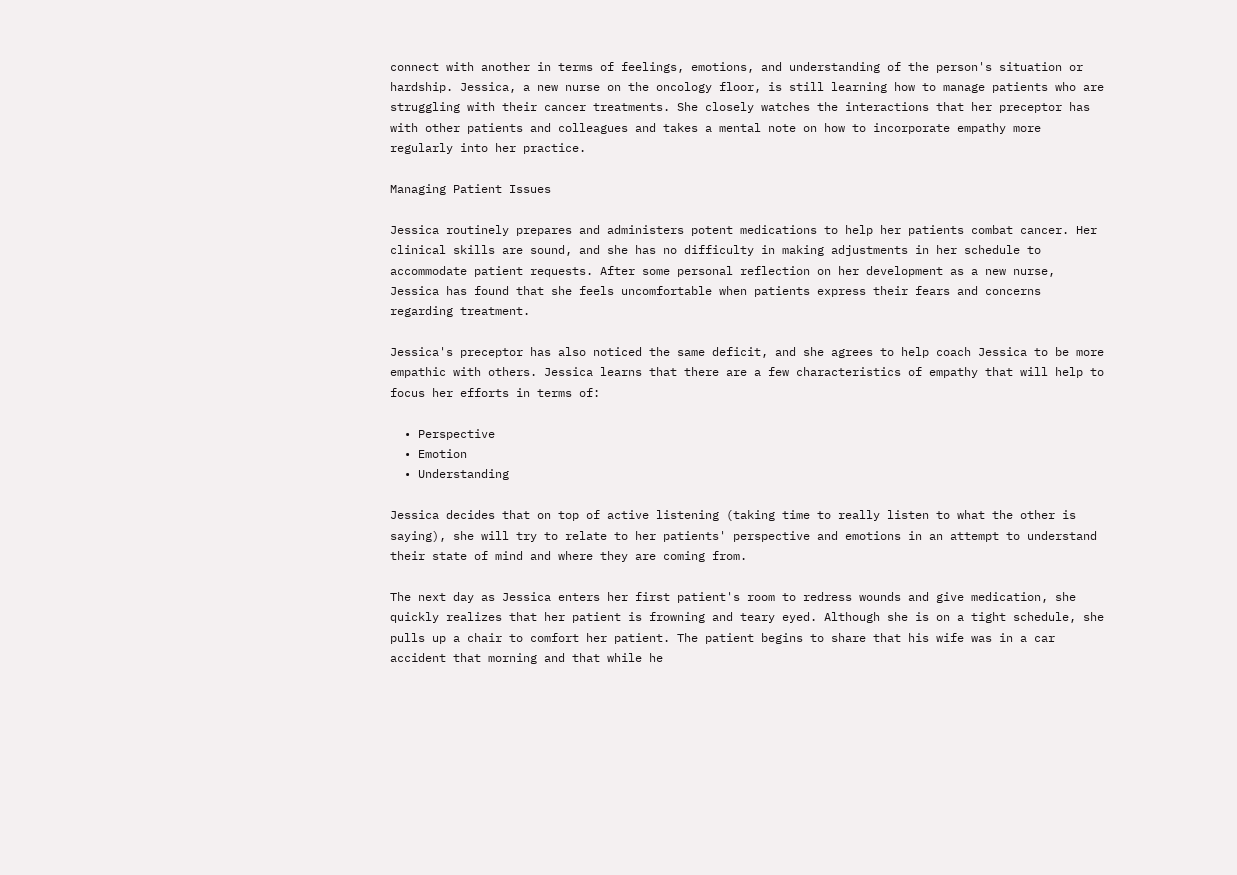connect with another in terms of feelings, emotions, and understanding of the person's situation or hardship. Jessica, a new nurse on the oncology floor, is still learning how to manage patients who are struggling with their cancer treatments. She closely watches the interactions that her preceptor has with other patients and colleagues and takes a mental note on how to incorporate empathy more regularly into her practice.

Managing Patient Issues

Jessica routinely prepares and administers potent medications to help her patients combat cancer. Her clinical skills are sound, and she has no difficulty in making adjustments in her schedule to accommodate patient requests. After some personal reflection on her development as a new nurse, Jessica has found that she feels uncomfortable when patients express their fears and concerns regarding treatment.

Jessica's preceptor has also noticed the same deficit, and she agrees to help coach Jessica to be more empathic with others. Jessica learns that there are a few characteristics of empathy that will help to focus her efforts in terms of:

  • Perspective
  • Emotion
  • Understanding

Jessica decides that on top of active listening (taking time to really listen to what the other is saying), she will try to relate to her patients' perspective and emotions in an attempt to understand their state of mind and where they are coming from.

The next day as Jessica enters her first patient's room to redress wounds and give medication, she quickly realizes that her patient is frowning and teary eyed. Although she is on a tight schedule, she pulls up a chair to comfort her patient. The patient begins to share that his wife was in a car accident that morning and that while he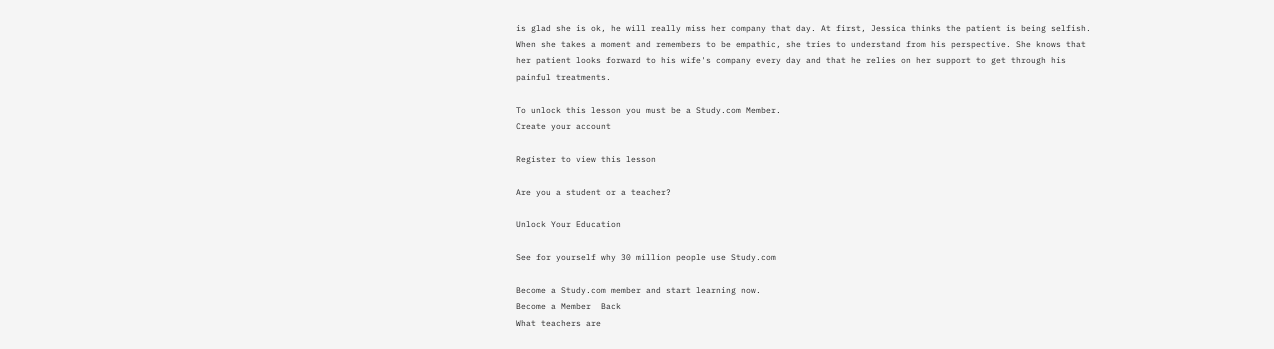is glad she is ok, he will really miss her company that day. At first, Jessica thinks the patient is being selfish. When she takes a moment and remembers to be empathic, she tries to understand from his perspective. She knows that her patient looks forward to his wife's company every day and that he relies on her support to get through his painful treatments.

To unlock this lesson you must be a Study.com Member.
Create your account

Register to view this lesson

Are you a student or a teacher?

Unlock Your Education

See for yourself why 30 million people use Study.com

Become a Study.com member and start learning now.
Become a Member  Back
What teachers are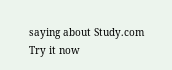saying about Study.com
Try it now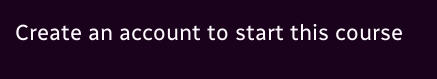Create an account to start this course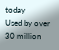today
Used by over 30 million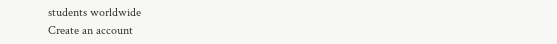students worldwide
Create an account